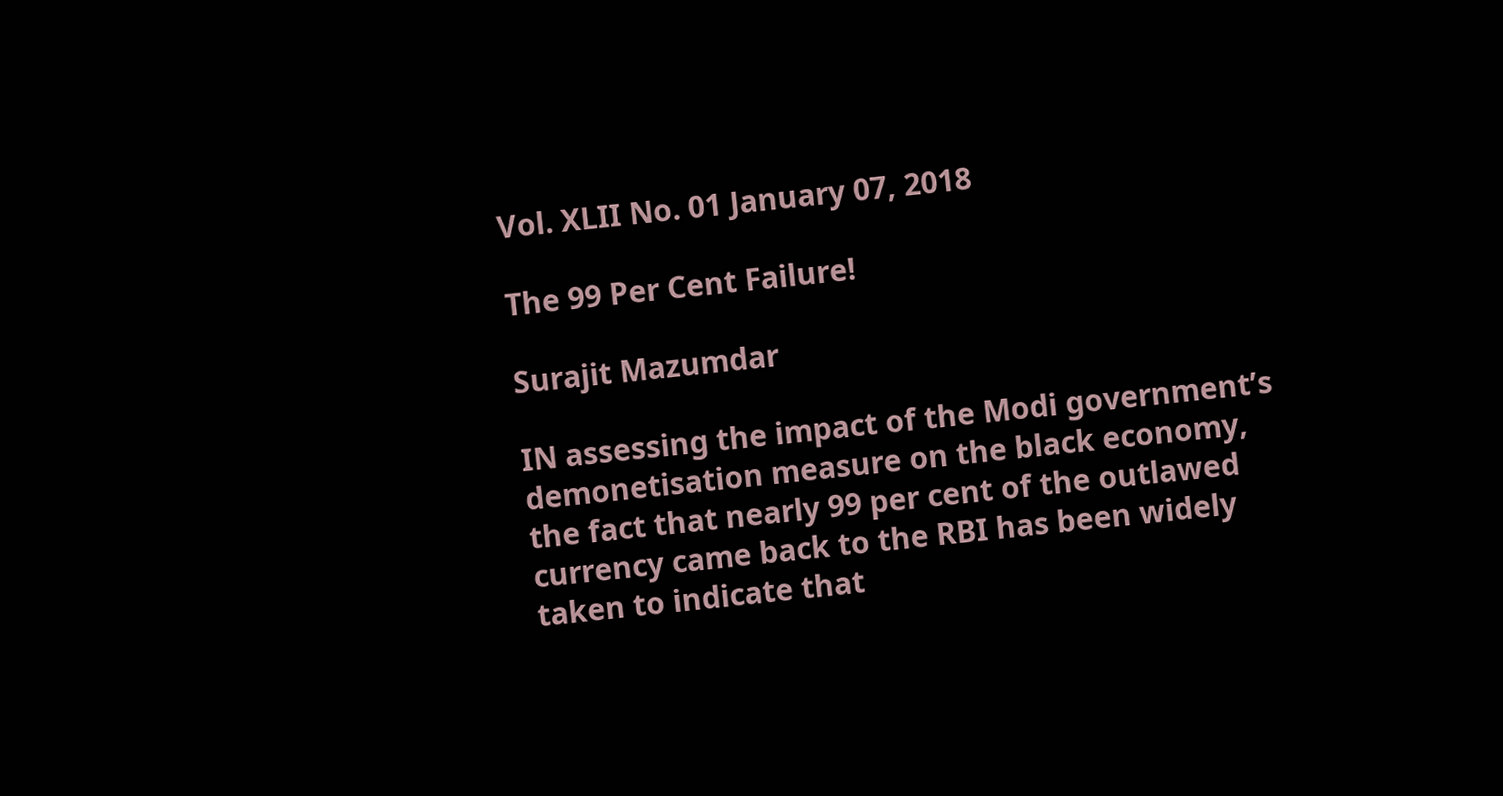Vol. XLII No. 01 January 07, 2018

The 99 Per Cent Failure!

Surajit Mazumdar

IN assessing the impact of the Modi government’s demonetisation measure on the black economy, the fact that nearly 99 per cent of the outlawed currency came back to the RBI has been widely taken to indicate that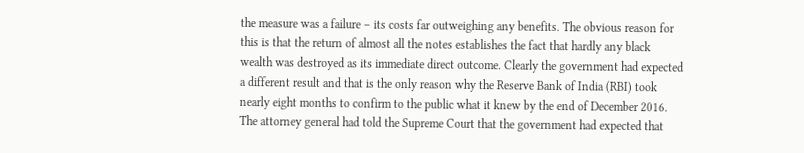the measure was a failure – its costs far outweighing any benefits. The obvious reason for this is that the return of almost all the notes establishes the fact that hardly any black wealth was destroyed as its immediate direct outcome. Clearly the government had expected a different result and that is the only reason why the Reserve Bank of India (RBI) took nearly eight months to confirm to the public what it knew by the end of December 2016.  The attorney general had told the Supreme Court that the government had expected that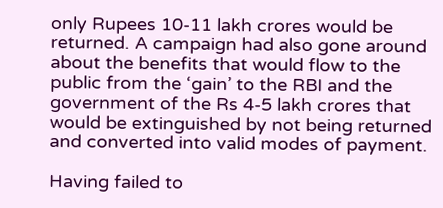only Rupees 10-11 lakh crores would be returned. A campaign had also gone around about the benefits that would flow to the public from the ‘gain’ to the RBI and the government of the Rs 4-5 lakh crores that would be extinguished by not being returned and converted into valid modes of payment.

Having failed to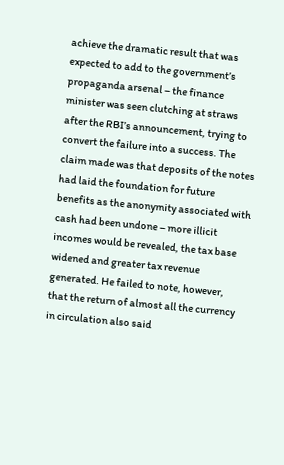achieve the dramatic result that was expected to add to the government’s propaganda arsenal – the finance minister was seen clutching at straws after the RBI’s announcement, trying to convert the failure into a success. The claim made was that deposits of the notes had laid the foundation for future benefits as the anonymity associated with cash had been undone – more illicit incomes would be revealed, the tax base widened and greater tax revenue generated. He failed to note, however, that the return of almost all the currency in circulation also said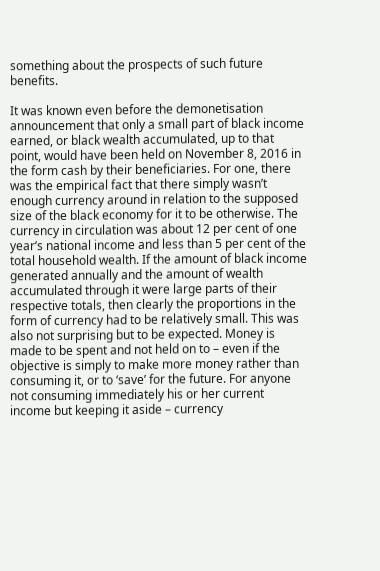something about the prospects of such future benefits.

It was known even before the demonetisation announcement that only a small part of black income earned, or black wealth accumulated, up to that point, would have been held on November 8, 2016 in the form cash by their beneficiaries. For one, there was the empirical fact that there simply wasn’t enough currency around in relation to the supposed size of the black economy for it to be otherwise. The currency in circulation was about 12 per cent of one year’s national income and less than 5 per cent of the total household wealth. If the amount of black income generated annually and the amount of wealth accumulated through it were large parts of their respective totals, then clearly the proportions in the form of currency had to be relatively small. This was also not surprising but to be expected. Money is made to be spent and not held on to – even if the objective is simply to make more money rather than consuming it, or to ‘save’ for the future. For anyone not consuming immediately his or her current income but keeping it aside – currency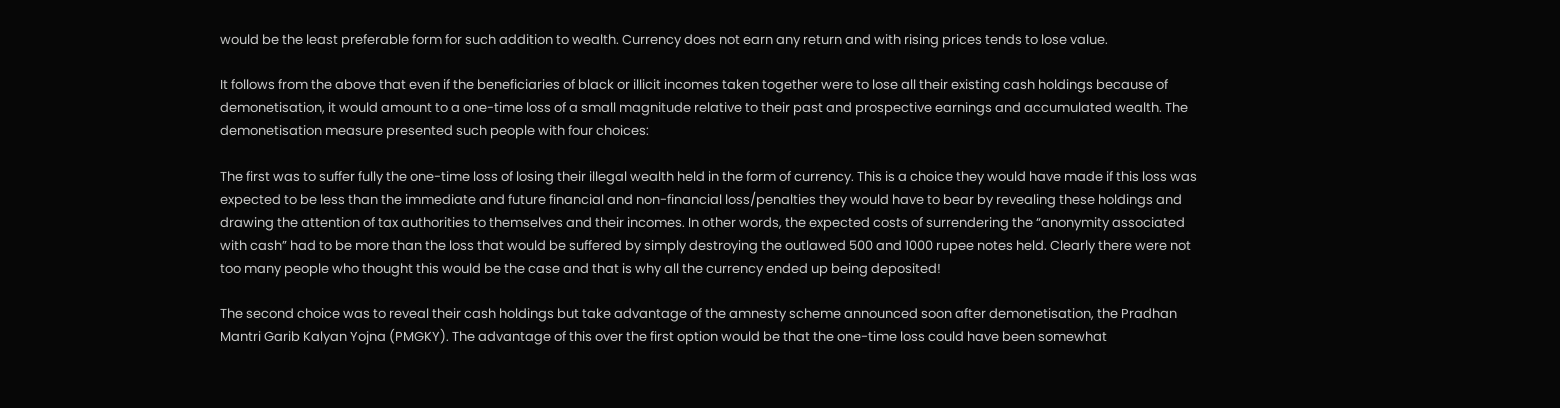would be the least preferable form for such addition to wealth. Currency does not earn any return and with rising prices tends to lose value.

It follows from the above that even if the beneficiaries of black or illicit incomes taken together were to lose all their existing cash holdings because of demonetisation, it would amount to a one-time loss of a small magnitude relative to their past and prospective earnings and accumulated wealth. The demonetisation measure presented such people with four choices:

The first was to suffer fully the one-time loss of losing their illegal wealth held in the form of currency. This is a choice they would have made if this loss was expected to be less than the immediate and future financial and non-financial loss/penalties they would have to bear by revealing these holdings and drawing the attention of tax authorities to themselves and their incomes. In other words, the expected costs of surrendering the “anonymity associated with cash” had to be more than the loss that would be suffered by simply destroying the outlawed 500 and 1000 rupee notes held. Clearly there were not too many people who thought this would be the case and that is why all the currency ended up being deposited!

The second choice was to reveal their cash holdings but take advantage of the amnesty scheme announced soon after demonetisation, the Pradhan Mantri Garib Kalyan Yojna (PMGKY). The advantage of this over the first option would be that the one-time loss could have been somewhat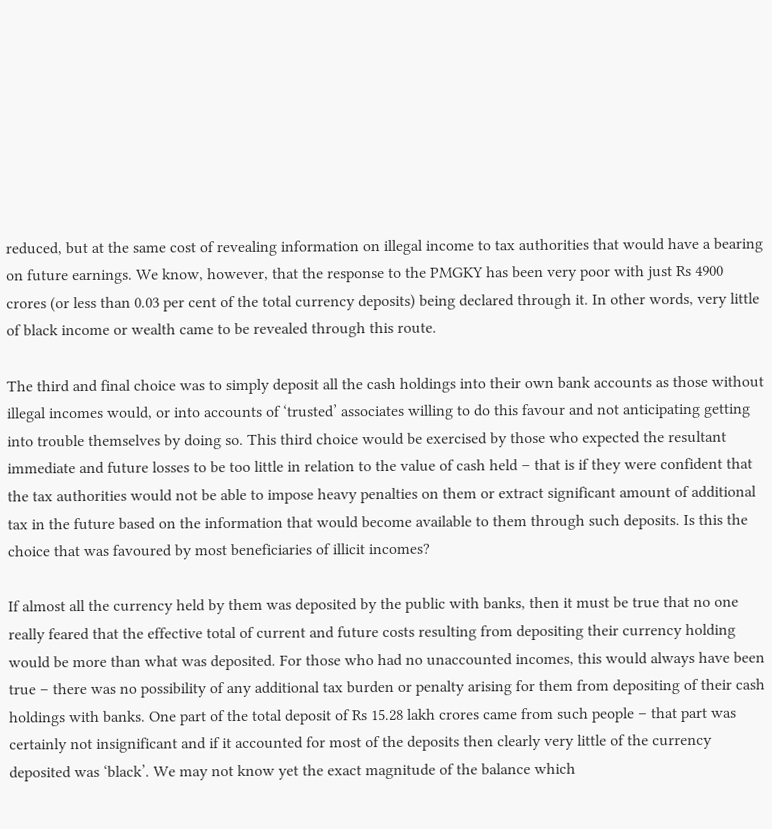reduced, but at the same cost of revealing information on illegal income to tax authorities that would have a bearing on future earnings. We know, however, that the response to the PMGKY has been very poor with just Rs 4900 crores (or less than 0.03 per cent of the total currency deposits) being declared through it. In other words, very little of black income or wealth came to be revealed through this route.

The third and final choice was to simply deposit all the cash holdings into their own bank accounts as those without illegal incomes would, or into accounts of ‘trusted’ associates willing to do this favour and not anticipating getting into trouble themselves by doing so. This third choice would be exercised by those who expected the resultant immediate and future losses to be too little in relation to the value of cash held – that is if they were confident that the tax authorities would not be able to impose heavy penalties on them or extract significant amount of additional tax in the future based on the information that would become available to them through such deposits. Is this the choice that was favoured by most beneficiaries of illicit incomes?

If almost all the currency held by them was deposited by the public with banks, then it must be true that no one really feared that the effective total of current and future costs resulting from depositing their currency holding would be more than what was deposited. For those who had no unaccounted incomes, this would always have been true – there was no possibility of any additional tax burden or penalty arising for them from depositing of their cash holdings with banks. One part of the total deposit of Rs 15.28 lakh crores came from such people – that part was certainly not insignificant and if it accounted for most of the deposits then clearly very little of the currency deposited was ‘black’. We may not know yet the exact magnitude of the balance which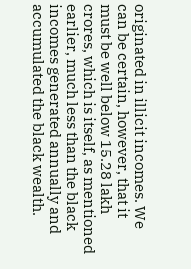originated in illicit incomes. We can be certain, however, that it must be well below 15.28 lakh crores, which is itself, as mentioned earlier, much less than the black incomes generated annually and accumulated the black wealth.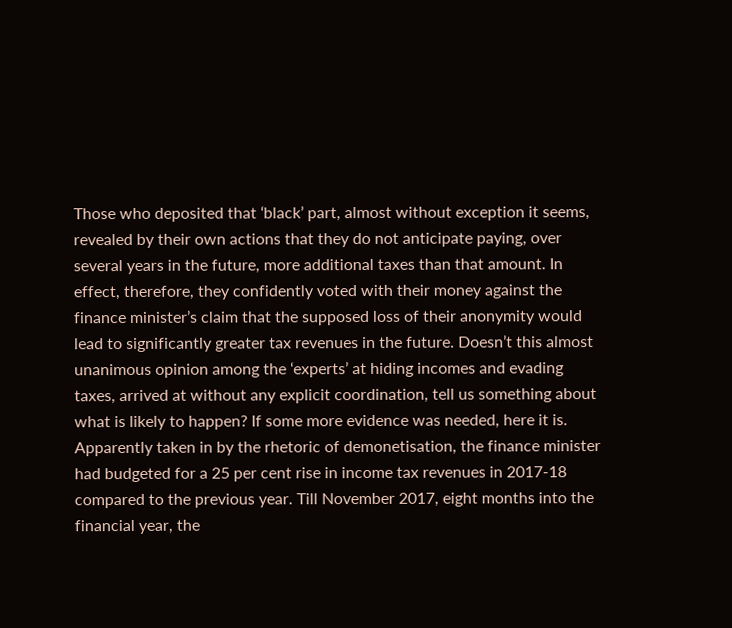Those who deposited that ‘black’ part, almost without exception it seems, revealed by their own actions that they do not anticipate paying, over several years in the future, more additional taxes than that amount. In effect, therefore, they confidently voted with their money against the finance minister’s claim that the supposed loss of their anonymity would lead to significantly greater tax revenues in the future. Doesn’t this almost unanimous opinion among the ‘experts’ at hiding incomes and evading taxes, arrived at without any explicit coordination, tell us something about what is likely to happen? If some more evidence was needed, here it is. Apparently taken in by the rhetoric of demonetisation, the finance minister had budgeted for a 25 per cent rise in income tax revenues in 2017-18 compared to the previous year. Till November 2017, eight months into the financial year, the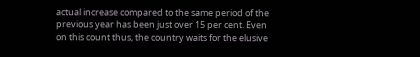actual increase compared to the same period of the previous year has been just over 15 per cent. Even on this count thus, the country waits for the elusive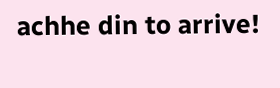achhe din to arrive!